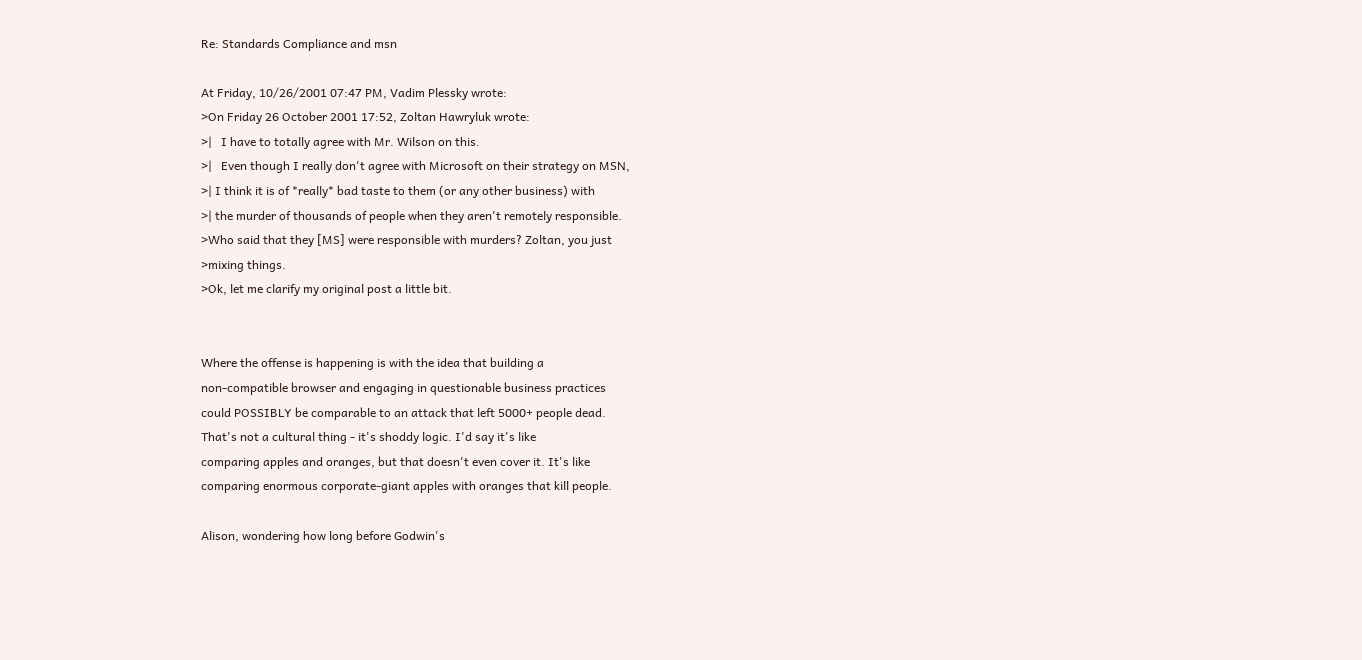Re: Standards Compliance and msn

At Friday, 10/26/2001 07:47 PM, Vadim Plessky wrote:
>On Friday 26 October 2001 17:52, Zoltan Hawryluk wrote:
>|   I have to totally agree with Mr. Wilson on this.
>|   Even though I really don't agree with Microsoft on their strategy on MSN,
>| I think it is of *really* bad taste to them (or any other business) with
>| the murder of thousands of people when they aren't remotely responsible.
>Who said that they [MS] were responsible with murders? Zoltan, you just
>mixing things.
>Ok, let me clarify my original post a little bit.


Where the offense is happening is with the idea that building a
non-compatible browser and engaging in questionable business practices
could POSSIBLY be comparable to an attack that left 5000+ people dead.
That's not a cultural thing - it's shoddy logic. I'd say it's like
comparing apples and oranges, but that doesn't even cover it. It's like
comparing enormous corporate-giant apples with oranges that kill people.

Alison, wondering how long before Godwin's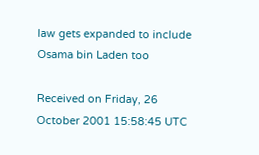law gets expanded to include
Osama bin Laden too

Received on Friday, 26 October 2001 15:58:45 UTC